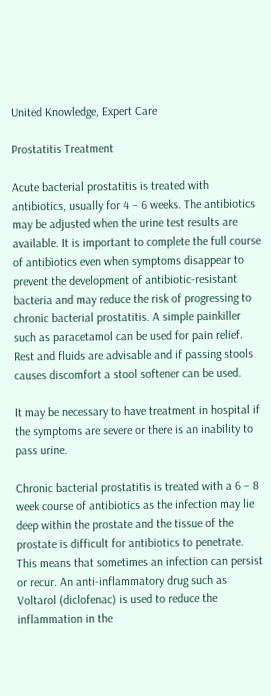United Knowledge, Expert Care

Prostatitis Treatment

Acute bacterial prostatitis is treated with antibiotics, usually for 4 – 6 weeks. The antibiotics may be adjusted when the urine test results are available. It is important to complete the full course of antibiotics even when symptoms disappear to prevent the development of antibiotic-resistant bacteria and may reduce the risk of progressing to chronic bacterial prostatitis. A simple painkiller such as paracetamol can be used for pain relief. Rest and fluids are advisable and if passing stools causes discomfort a stool softener can be used.

It may be necessary to have treatment in hospital if the symptoms are severe or there is an inability to pass urine.

Chronic bacterial prostatitis is treated with a 6 – 8 week course of antibiotics as the infection may lie deep within the prostate and the tissue of the prostate is difficult for antibiotics to penetrate. This means that sometimes an infection can persist or recur. An anti-inflammatory drug such as Voltarol (diclofenac) is used to reduce the inflammation in the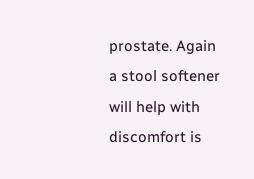prostate. Again a stool softener will help with discomfort is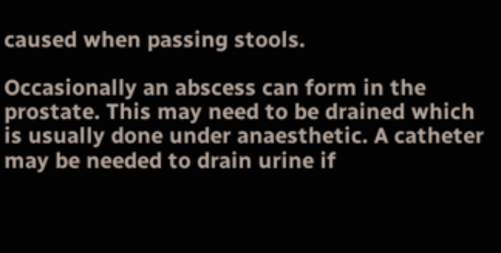caused when passing stools.

Occasionally an abscess can form in the prostate. This may need to be drained which is usually done under anaesthetic. A catheter may be needed to drain urine if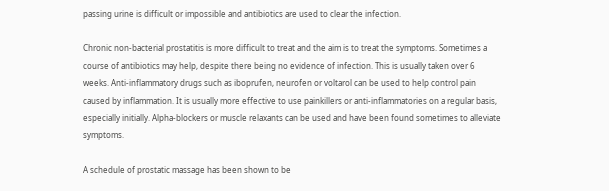passing urine is difficult or impossible and antibiotics are used to clear the infection.

Chronic non-bacterial prostatitis is more difficult to treat and the aim is to treat the symptoms. Sometimes a course of antibiotics may help, despite there being no evidence of infection. This is usually taken over 6 weeks. Anti-inflammatory drugs such as iboprufen, neurofen or voltarol can be used to help control pain caused by inflammation. It is usually more effective to use painkillers or anti-inflammatories on a regular basis, especially initially. Alpha-blockers or muscle relaxants can be used and have been found sometimes to alleviate symptoms.

A schedule of prostatic massage has been shown to be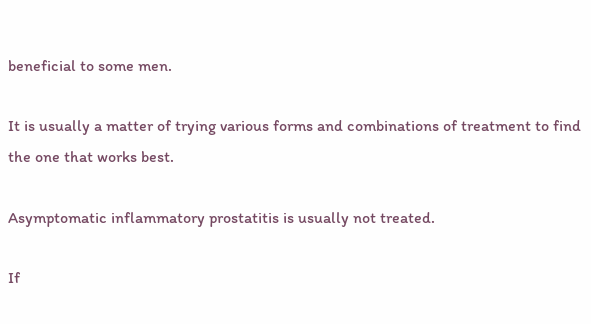beneficial to some men.

It is usually a matter of trying various forms and combinations of treatment to find the one that works best.

Asymptomatic inflammatory prostatitis is usually not treated.

If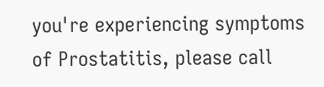you're experiencing symptoms of Prostatitis, please call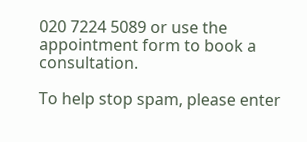020 7224 5089 or use the appointment form to book a consultation.

To help stop spam, please enter